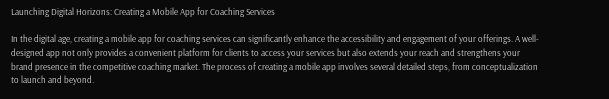Launching Digital Horizons: Creating a Mobile App for Coaching Services

In the digital age, creating a mobile app for coaching services can significantly enhance the accessibility and engagement of your offerings. A well-designed app not only provides a convenient platform for clients to access your services but also extends your reach and strengthens your brand presence in the competitive coaching market. The process of creating a mobile app involves several detailed steps, from conceptualization to launch and beyond.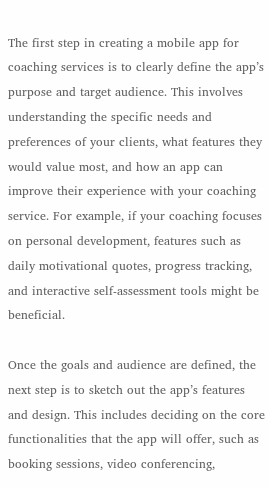The first step in creating a mobile app for coaching services is to clearly define the app’s purpose and target audience. This involves understanding the specific needs and preferences of your clients, what features they would value most, and how an app can improve their experience with your coaching service. For example, if your coaching focuses on personal development, features such as daily motivational quotes, progress tracking, and interactive self-assessment tools might be beneficial.

Once the goals and audience are defined, the next step is to sketch out the app’s features and design. This includes deciding on the core functionalities that the app will offer, such as booking sessions, video conferencing,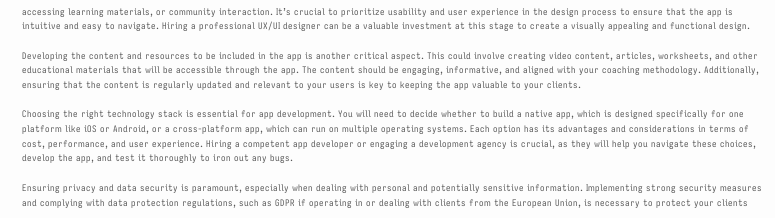accessing learning materials, or community interaction. It’s crucial to prioritize usability and user experience in the design process to ensure that the app is intuitive and easy to navigate. Hiring a professional UX/UI designer can be a valuable investment at this stage to create a visually appealing and functional design.

Developing the content and resources to be included in the app is another critical aspect. This could involve creating video content, articles, worksheets, and other educational materials that will be accessible through the app. The content should be engaging, informative, and aligned with your coaching methodology. Additionally, ensuring that the content is regularly updated and relevant to your users is key to keeping the app valuable to your clients.

Choosing the right technology stack is essential for app development. You will need to decide whether to build a native app, which is designed specifically for one platform like iOS or Android, or a cross-platform app, which can run on multiple operating systems. Each option has its advantages and considerations in terms of cost, performance, and user experience. Hiring a competent app developer or engaging a development agency is crucial, as they will help you navigate these choices, develop the app, and test it thoroughly to iron out any bugs.

Ensuring privacy and data security is paramount, especially when dealing with personal and potentially sensitive information. Implementing strong security measures and complying with data protection regulations, such as GDPR if operating in or dealing with clients from the European Union, is necessary to protect your clients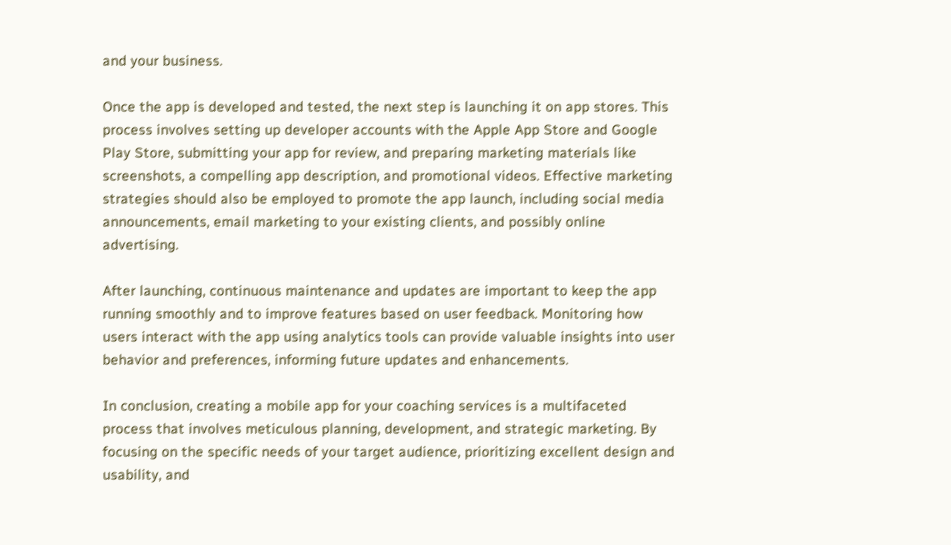and your business.

Once the app is developed and tested, the next step is launching it on app stores. This process involves setting up developer accounts with the Apple App Store and Google Play Store, submitting your app for review, and preparing marketing materials like screenshots, a compelling app description, and promotional videos. Effective marketing strategies should also be employed to promote the app launch, including social media announcements, email marketing to your existing clients, and possibly online advertising.

After launching, continuous maintenance and updates are important to keep the app running smoothly and to improve features based on user feedback. Monitoring how users interact with the app using analytics tools can provide valuable insights into user behavior and preferences, informing future updates and enhancements.

In conclusion, creating a mobile app for your coaching services is a multifaceted process that involves meticulous planning, development, and strategic marketing. By focusing on the specific needs of your target audience, prioritizing excellent design and usability, and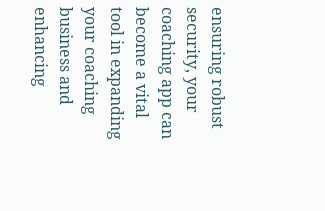ensuring robust security, your coaching app can become a vital tool in expanding your coaching business and enhancing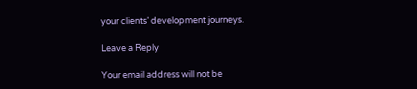your clients’ development journeys.

Leave a Reply

Your email address will not be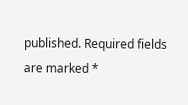published. Required fields are marked *